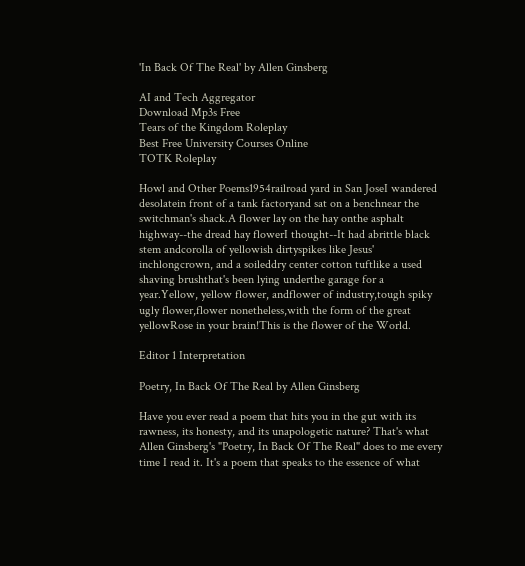'In Back Of The Real' by Allen Ginsberg

AI and Tech Aggregator
Download Mp3s Free
Tears of the Kingdom Roleplay
Best Free University Courses Online
TOTK Roleplay

Howl and Other Poems1954railroad yard in San JoseI wandered desolatein front of a tank factoryand sat on a benchnear the switchman's shack.A flower lay on the hay onthe asphalt highway--the dread hay flowerI thought--It had abrittle black stem andcorolla of yellowish dirtyspikes like Jesus' inchlongcrown, and a soileddry center cotton tuftlike a used shaving brushthat's been lying underthe garage for a year.Yellow, yellow flower, andflower of industry,tough spiky ugly flower,flower nonetheless,with the form of the great yellowRose in your brain!This is the flower of the World.

Editor 1 Interpretation

Poetry, In Back Of The Real by Allen Ginsberg

Have you ever read a poem that hits you in the gut with its rawness, its honesty, and its unapologetic nature? That's what Allen Ginsberg's "Poetry, In Back Of The Real" does to me every time I read it. It's a poem that speaks to the essence of what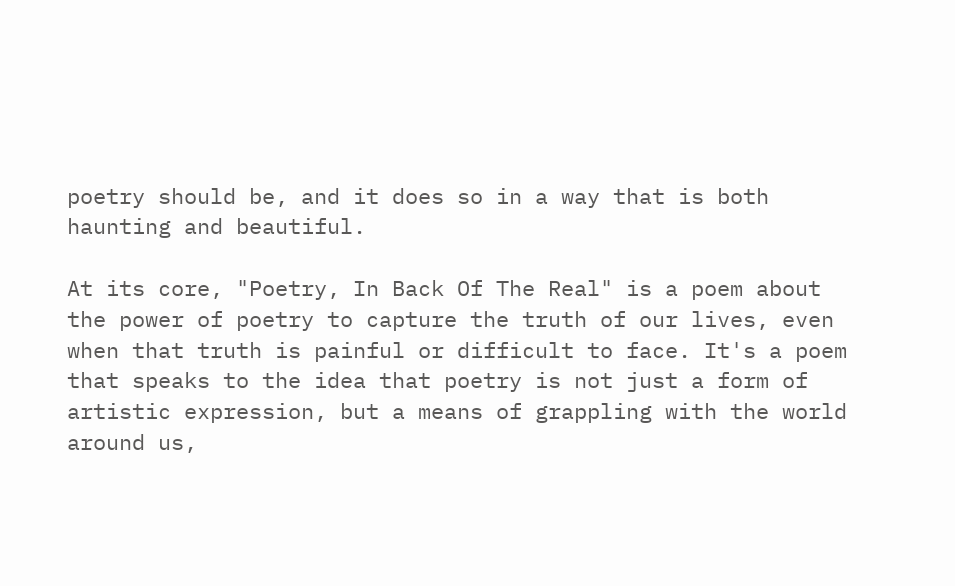poetry should be, and it does so in a way that is both haunting and beautiful.

At its core, "Poetry, In Back Of The Real" is a poem about the power of poetry to capture the truth of our lives, even when that truth is painful or difficult to face. It's a poem that speaks to the idea that poetry is not just a form of artistic expression, but a means of grappling with the world around us,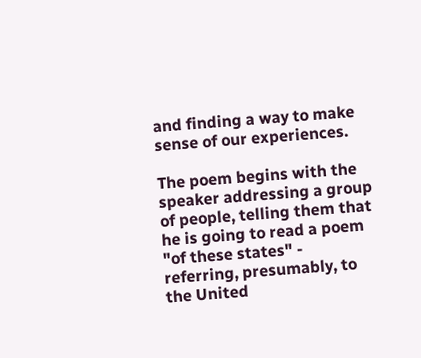and finding a way to make sense of our experiences.

The poem begins with the speaker addressing a group of people, telling them that he is going to read a poem "of these states" - referring, presumably, to the United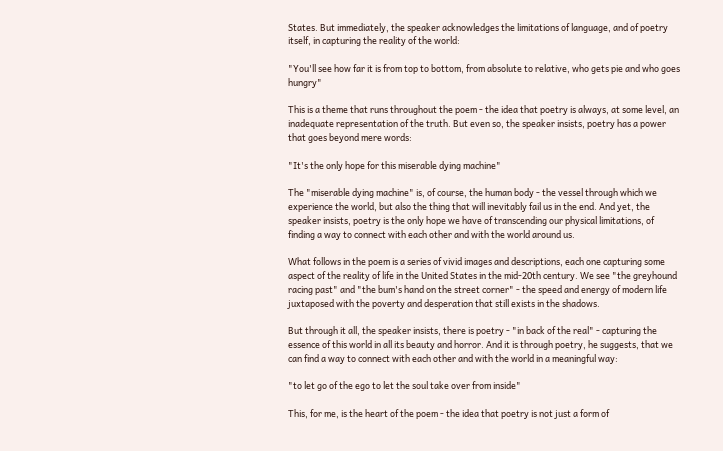States. But immediately, the speaker acknowledges the limitations of language, and of poetry itself, in capturing the reality of the world:

"You'll see how far it is from top to bottom, from absolute to relative, who gets pie and who goes hungry"

This is a theme that runs throughout the poem - the idea that poetry is always, at some level, an inadequate representation of the truth. But even so, the speaker insists, poetry has a power that goes beyond mere words:

"It's the only hope for this miserable dying machine"

The "miserable dying machine" is, of course, the human body - the vessel through which we experience the world, but also the thing that will inevitably fail us in the end. And yet, the speaker insists, poetry is the only hope we have of transcending our physical limitations, of finding a way to connect with each other and with the world around us.

What follows in the poem is a series of vivid images and descriptions, each one capturing some aspect of the reality of life in the United States in the mid-20th century. We see "the greyhound racing past" and "the bum's hand on the street corner" - the speed and energy of modern life juxtaposed with the poverty and desperation that still exists in the shadows.

But through it all, the speaker insists, there is poetry - "in back of the real" - capturing the essence of this world in all its beauty and horror. And it is through poetry, he suggests, that we can find a way to connect with each other and with the world in a meaningful way:

"to let go of the ego to let the soul take over from inside"

This, for me, is the heart of the poem - the idea that poetry is not just a form of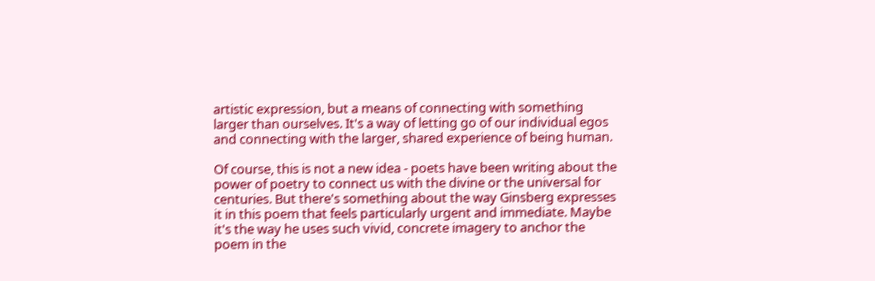artistic expression, but a means of connecting with something larger than ourselves. It's a way of letting go of our individual egos and connecting with the larger, shared experience of being human.

Of course, this is not a new idea - poets have been writing about the power of poetry to connect us with the divine or the universal for centuries. But there's something about the way Ginsberg expresses it in this poem that feels particularly urgent and immediate. Maybe it's the way he uses such vivid, concrete imagery to anchor the poem in the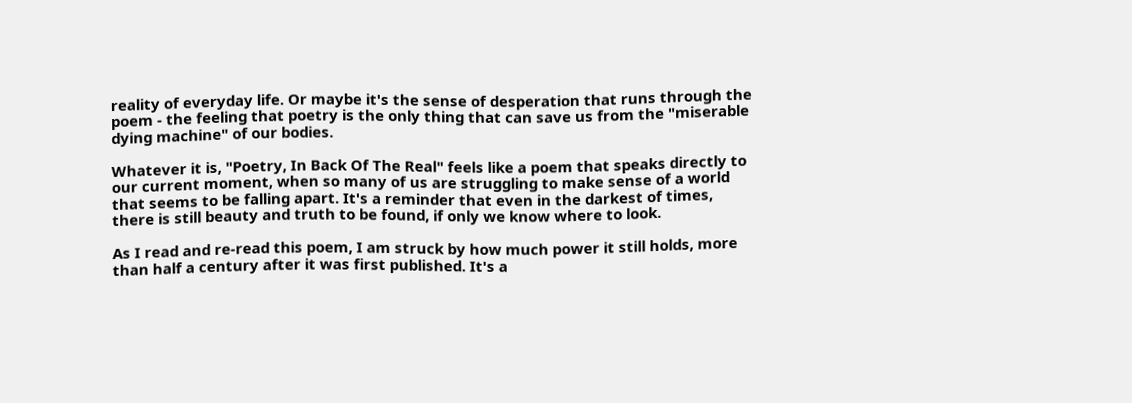reality of everyday life. Or maybe it's the sense of desperation that runs through the poem - the feeling that poetry is the only thing that can save us from the "miserable dying machine" of our bodies.

Whatever it is, "Poetry, In Back Of The Real" feels like a poem that speaks directly to our current moment, when so many of us are struggling to make sense of a world that seems to be falling apart. It's a reminder that even in the darkest of times, there is still beauty and truth to be found, if only we know where to look.

As I read and re-read this poem, I am struck by how much power it still holds, more than half a century after it was first published. It's a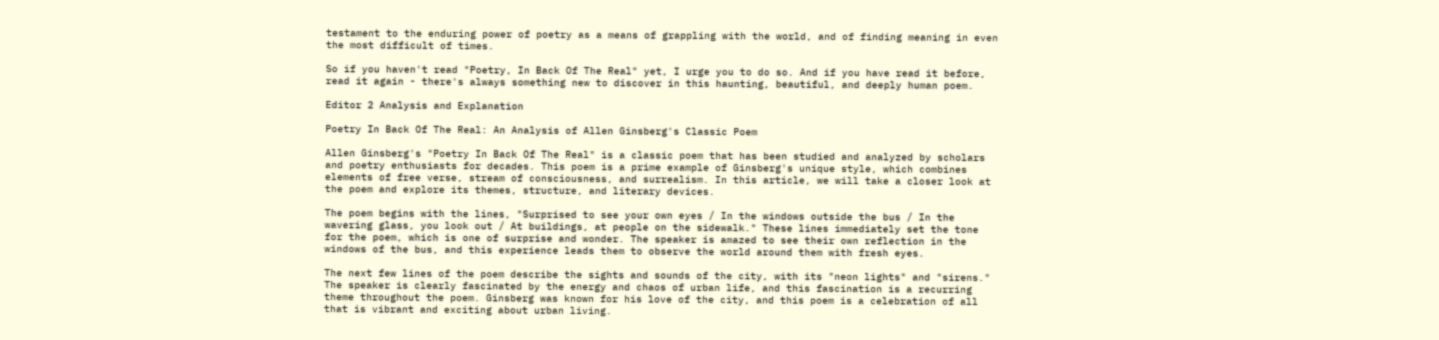testament to the enduring power of poetry as a means of grappling with the world, and of finding meaning in even the most difficult of times.

So if you haven't read "Poetry, In Back Of The Real" yet, I urge you to do so. And if you have read it before, read it again - there's always something new to discover in this haunting, beautiful, and deeply human poem.

Editor 2 Analysis and Explanation

Poetry In Back Of The Real: An Analysis of Allen Ginsberg's Classic Poem

Allen Ginsberg's "Poetry In Back Of The Real" is a classic poem that has been studied and analyzed by scholars and poetry enthusiasts for decades. This poem is a prime example of Ginsberg's unique style, which combines elements of free verse, stream of consciousness, and surrealism. In this article, we will take a closer look at the poem and explore its themes, structure, and literary devices.

The poem begins with the lines, "Surprised to see your own eyes / In the windows outside the bus / In the wavering glass, you look out / At buildings, at people on the sidewalk." These lines immediately set the tone for the poem, which is one of surprise and wonder. The speaker is amazed to see their own reflection in the windows of the bus, and this experience leads them to observe the world around them with fresh eyes.

The next few lines of the poem describe the sights and sounds of the city, with its "neon lights" and "sirens." The speaker is clearly fascinated by the energy and chaos of urban life, and this fascination is a recurring theme throughout the poem. Ginsberg was known for his love of the city, and this poem is a celebration of all that is vibrant and exciting about urban living.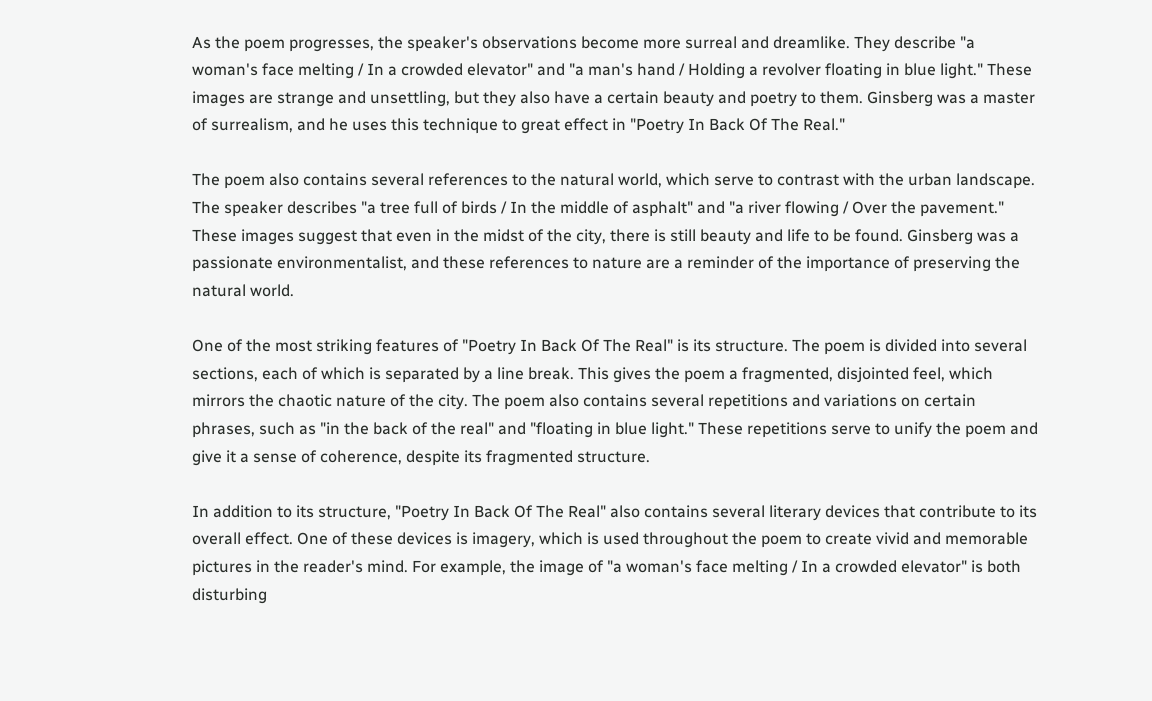As the poem progresses, the speaker's observations become more surreal and dreamlike. They describe "a woman's face melting / In a crowded elevator" and "a man's hand / Holding a revolver floating in blue light." These images are strange and unsettling, but they also have a certain beauty and poetry to them. Ginsberg was a master of surrealism, and he uses this technique to great effect in "Poetry In Back Of The Real."

The poem also contains several references to the natural world, which serve to contrast with the urban landscape. The speaker describes "a tree full of birds / In the middle of asphalt" and "a river flowing / Over the pavement." These images suggest that even in the midst of the city, there is still beauty and life to be found. Ginsberg was a passionate environmentalist, and these references to nature are a reminder of the importance of preserving the natural world.

One of the most striking features of "Poetry In Back Of The Real" is its structure. The poem is divided into several sections, each of which is separated by a line break. This gives the poem a fragmented, disjointed feel, which mirrors the chaotic nature of the city. The poem also contains several repetitions and variations on certain phrases, such as "in the back of the real" and "floating in blue light." These repetitions serve to unify the poem and give it a sense of coherence, despite its fragmented structure.

In addition to its structure, "Poetry In Back Of The Real" also contains several literary devices that contribute to its overall effect. One of these devices is imagery, which is used throughout the poem to create vivid and memorable pictures in the reader's mind. For example, the image of "a woman's face melting / In a crowded elevator" is both disturbing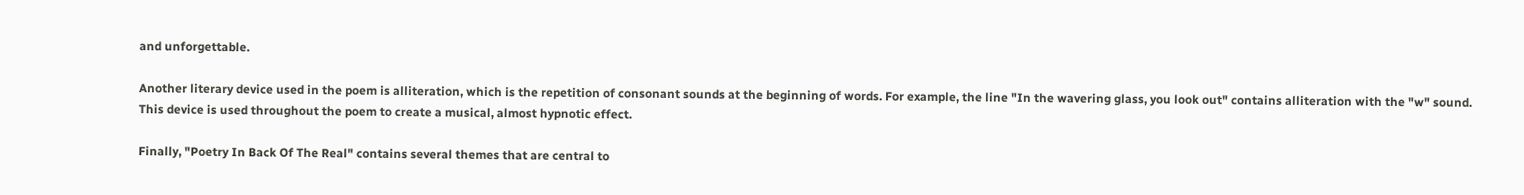and unforgettable.

Another literary device used in the poem is alliteration, which is the repetition of consonant sounds at the beginning of words. For example, the line "In the wavering glass, you look out" contains alliteration with the "w" sound. This device is used throughout the poem to create a musical, almost hypnotic effect.

Finally, "Poetry In Back Of The Real" contains several themes that are central to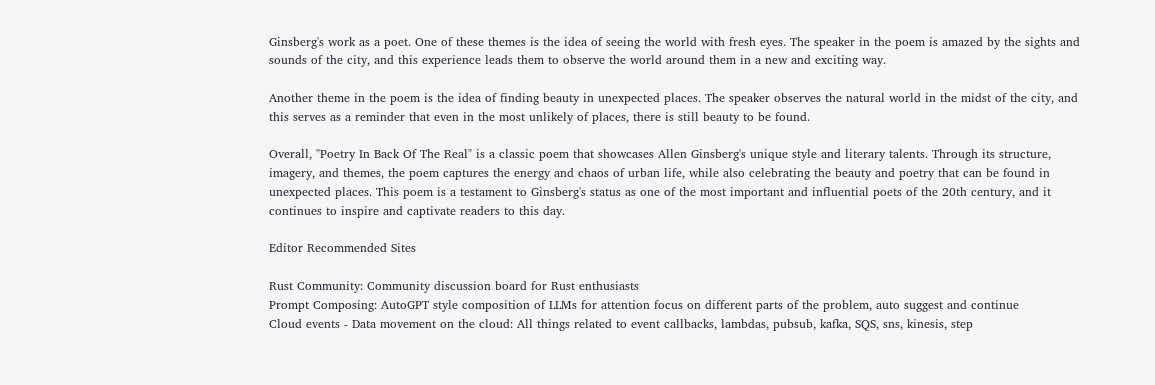Ginsberg's work as a poet. One of these themes is the idea of seeing the world with fresh eyes. The speaker in the poem is amazed by the sights and sounds of the city, and this experience leads them to observe the world around them in a new and exciting way.

Another theme in the poem is the idea of finding beauty in unexpected places. The speaker observes the natural world in the midst of the city, and this serves as a reminder that even in the most unlikely of places, there is still beauty to be found.

Overall, "Poetry In Back Of The Real" is a classic poem that showcases Allen Ginsberg's unique style and literary talents. Through its structure, imagery, and themes, the poem captures the energy and chaos of urban life, while also celebrating the beauty and poetry that can be found in unexpected places. This poem is a testament to Ginsberg's status as one of the most important and influential poets of the 20th century, and it continues to inspire and captivate readers to this day.

Editor Recommended Sites

Rust Community: Community discussion board for Rust enthusiasts
Prompt Composing: AutoGPT style composition of LLMs for attention focus on different parts of the problem, auto suggest and continue
Cloud events - Data movement on the cloud: All things related to event callbacks, lambdas, pubsub, kafka, SQS, sns, kinesis, step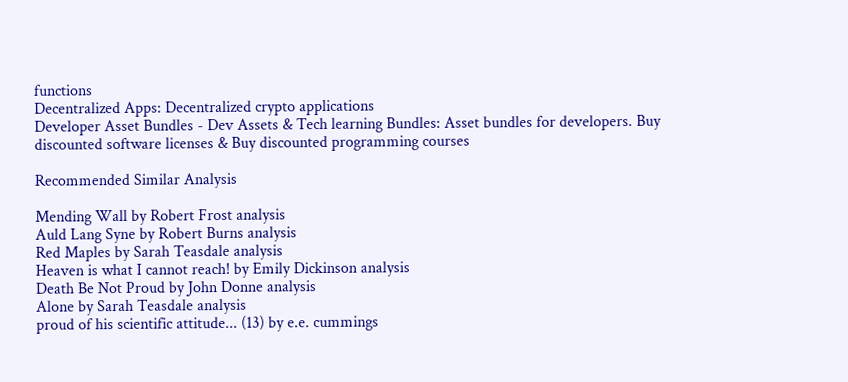functions
Decentralized Apps: Decentralized crypto applications
Developer Asset Bundles - Dev Assets & Tech learning Bundles: Asset bundles for developers. Buy discounted software licenses & Buy discounted programming courses

Recommended Similar Analysis

Mending Wall by Robert Frost analysis
Auld Lang Syne by Robert Burns analysis
Red Maples by Sarah Teasdale analysis
Heaven is what I cannot reach! by Emily Dickinson analysis
Death Be Not Proud by John Donne analysis
Alone by Sarah Teasdale analysis
proud of his scientific attitude... (13) by e.e. cummings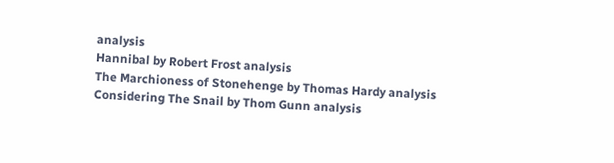analysis
Hannibal by Robert Frost analysis
The Marchioness of Stonehenge by Thomas Hardy analysis
Considering The Snail by Thom Gunn analysis